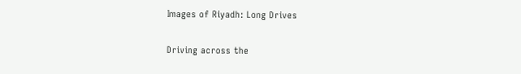Images of Riyadh: Long Drives

Driving across the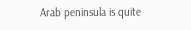Arab peninsula is quite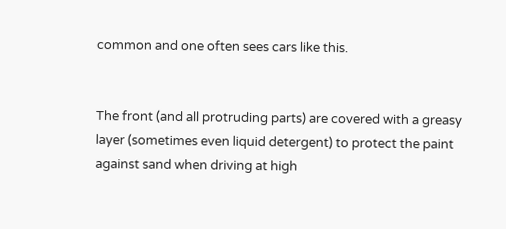common and one often sees cars like this.


The front (and all protruding parts) are covered with a greasy layer (sometimes even liquid detergent) to protect the paint against sand when driving at high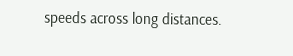speeds across long distances.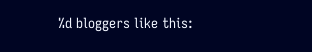%d bloggers like this: